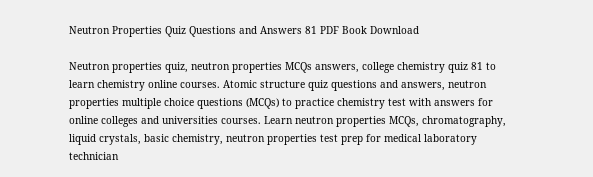Neutron Properties Quiz Questions and Answers 81 PDF Book Download

Neutron properties quiz, neutron properties MCQs answers, college chemistry quiz 81 to learn chemistry online courses. Atomic structure quiz questions and answers, neutron properties multiple choice questions (MCQs) to practice chemistry test with answers for online colleges and universities courses. Learn neutron properties MCQs, chromatography, liquid crystals, basic chemistry, neutron properties test prep for medical laboratory technician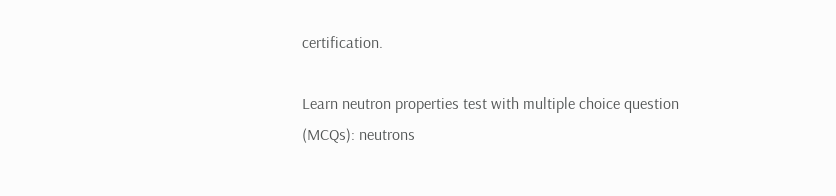certification.

Learn neutron properties test with multiple choice question (MCQs): neutrons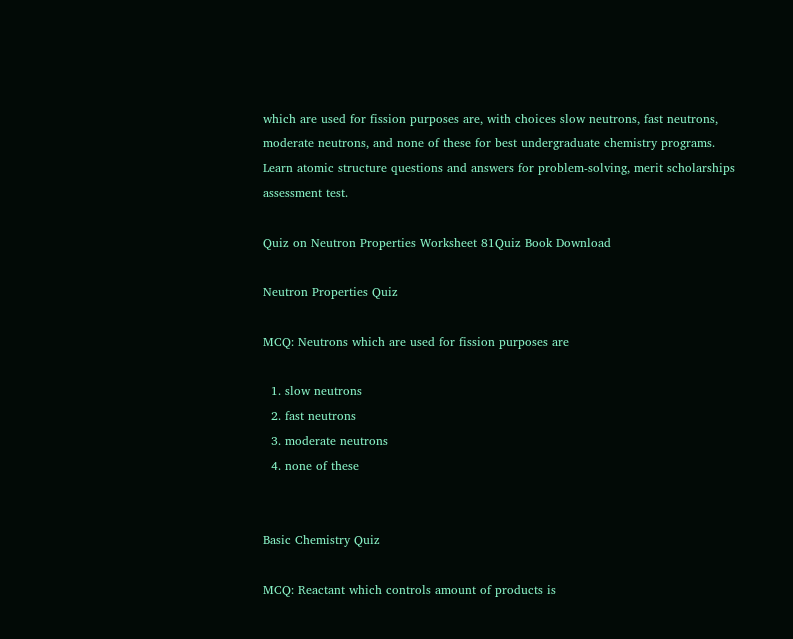which are used for fission purposes are, with choices slow neutrons, fast neutrons, moderate neutrons, and none of these for best undergraduate chemistry programs. Learn atomic structure questions and answers for problem-solving, merit scholarships assessment test.

Quiz on Neutron Properties Worksheet 81Quiz Book Download

Neutron Properties Quiz

MCQ: Neutrons which are used for fission purposes are

  1. slow neutrons
  2. fast neutrons
  3. moderate neutrons
  4. none of these


Basic Chemistry Quiz

MCQ: Reactant which controls amount of products is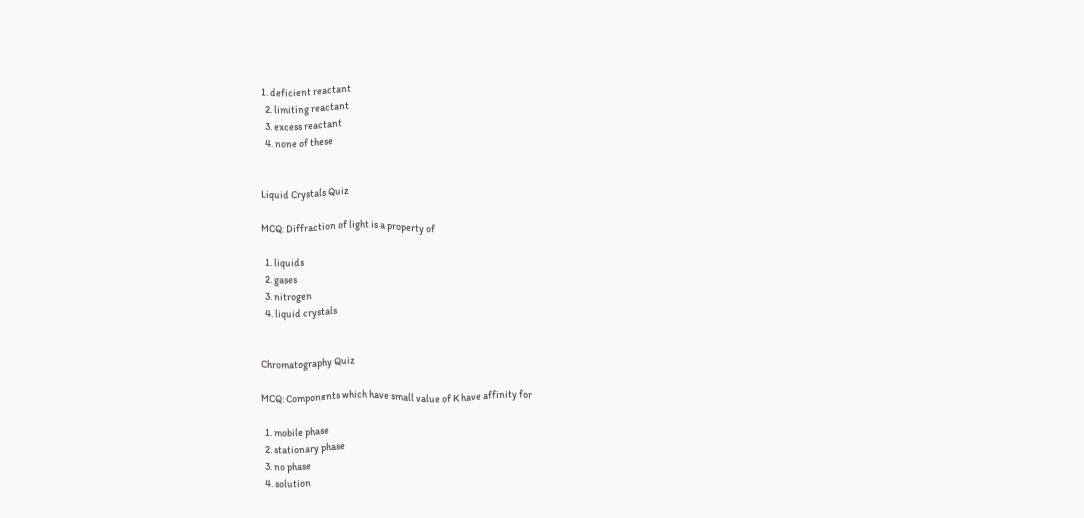1. deficient reactant
  2. limiting reactant
  3. excess reactant
  4. none of these


Liquid Crystals Quiz

MCQ: Diffraction of light is a property of

  1. liquids
  2. gases
  3. nitrogen
  4. liquid crystals


Chromatography Quiz

MCQ: Components which have small value of K have affinity for

  1. mobile phase
  2. stationary phase
  3. no phase
  4. solution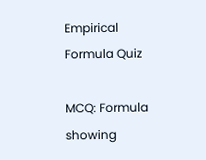Empirical Formula Quiz

MCQ: Formula showing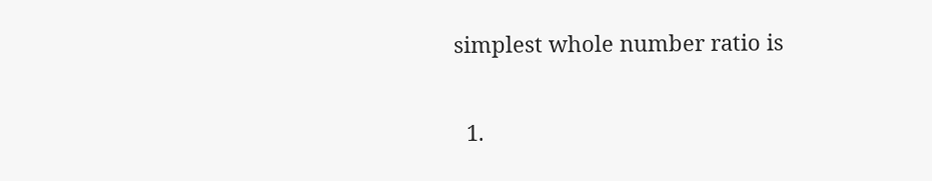simplest whole number ratio is

  1.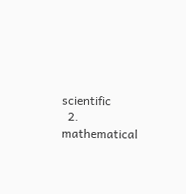scientific
  2. mathematical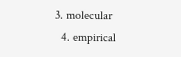3. molecular
  4. empirical